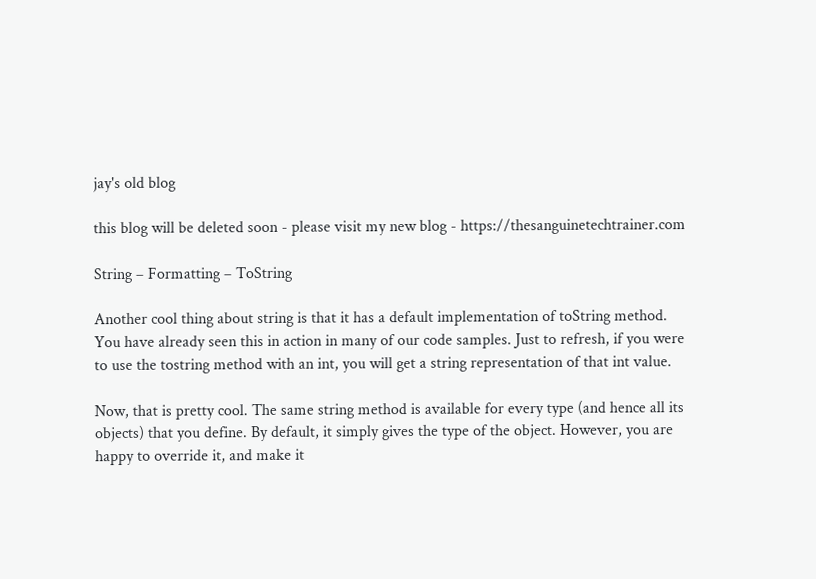jay's old blog

this blog will be deleted soon - please visit my new blog - https://thesanguinetechtrainer.com

String – Formatting – ToString

Another cool thing about string is that it has a default implementation of toString method. You have already seen this in action in many of our code samples. Just to refresh, if you were to use the tostring method with an int, you will get a string representation of that int value.

Now, that is pretty cool. The same string method is available for every type (and hence all its objects) that you define. By default, it simply gives the type of the object. However, you are happy to override it, and make it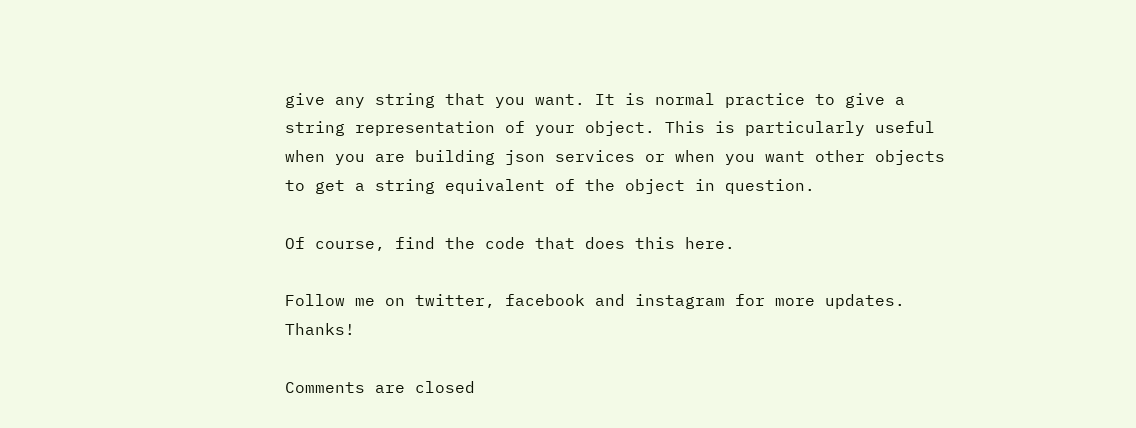give any string that you want. It is normal practice to give a string representation of your object. This is particularly useful when you are building json services or when you want other objects to get a string equivalent of the object in question.

Of course, find the code that does this here.

Follow me on twitter, facebook and instagram for more updates. Thanks!

Comments are closed